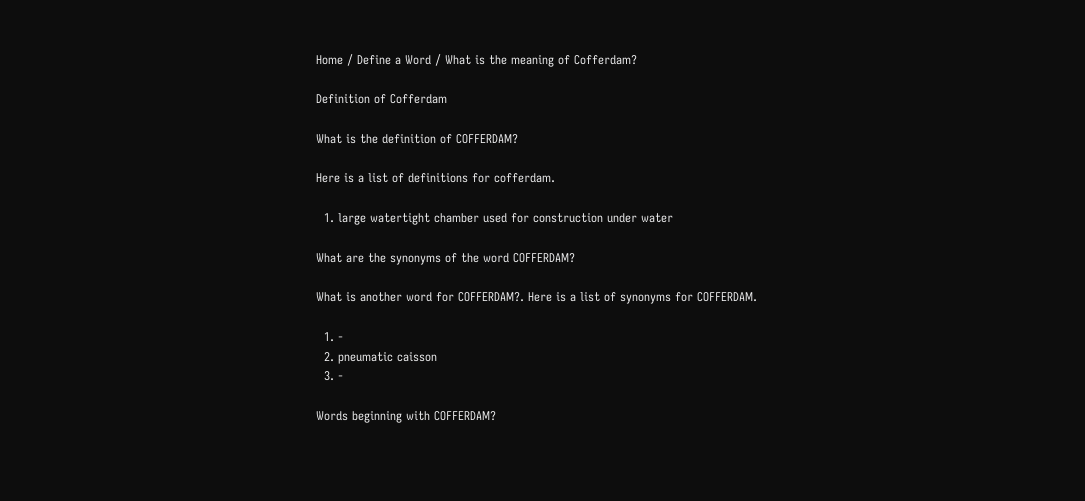Home / Define a Word / What is the meaning of Cofferdam?

Definition of Cofferdam

What is the definition of COFFERDAM?

Here is a list of definitions for cofferdam.

  1. large watertight chamber used for construction under water

What are the synonyms of the word COFFERDAM?

What is another word for COFFERDAM?. Here is a list of synonyms for COFFERDAM.

  1. -
  2. pneumatic caisson
  3. -

Words beginning with COFFERDAM?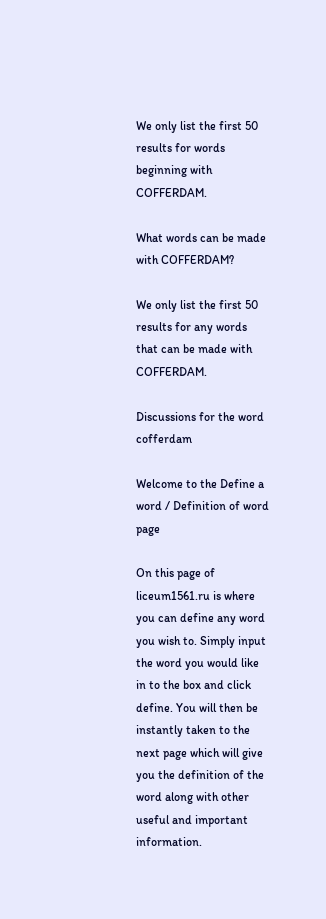We only list the first 50 results for words beginning with COFFERDAM.

What words can be made with COFFERDAM?

We only list the first 50 results for any words that can be made with COFFERDAM.

Discussions for the word cofferdam

Welcome to the Define a word / Definition of word page

On this page of liceum1561.ru is where you can define any word you wish to. Simply input the word you would like in to the box and click define. You will then be instantly taken to the next page which will give you the definition of the word along with other useful and important information.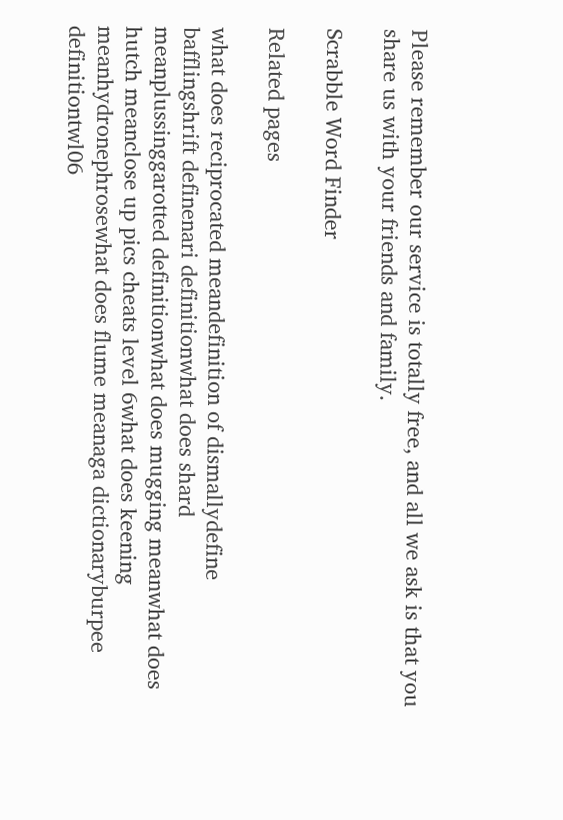Please remember our service is totally free, and all we ask is that you share us with your friends and family.

Scrabble Word Finder

Related pages

what does reciprocated meandefinition of dismallydefine bafflingshrift definenari definitionwhat does shard meanplussinggarotted definitionwhat does mugging meanwhat does hutch meanclose up pics cheats level 6what does keening meanhydronephrosewhat does flume meanaga dictionaryburpee definitiontwl06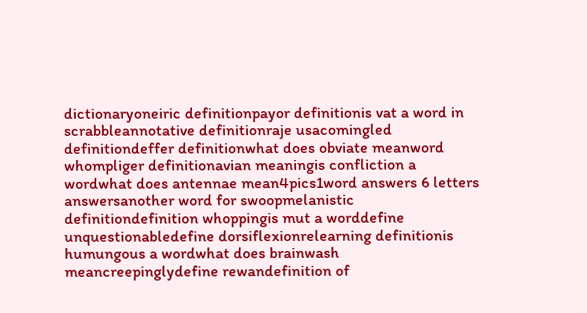dictionaryoneiric definitionpayor definitionis vat a word in scrabbleannotative definitionraje usacomingled definitiondeffer definitionwhat does obviate meanword whompliger definitionavian meaningis confliction a wordwhat does antennae mean4pics1word answers 6 letters answersanother word for swoopmelanistic definitiondefinition whoppingis mut a worddefine unquestionabledefine dorsiflexionrelearning definitionis humungous a wordwhat does brainwash meancreepinglydefine rewandefinition of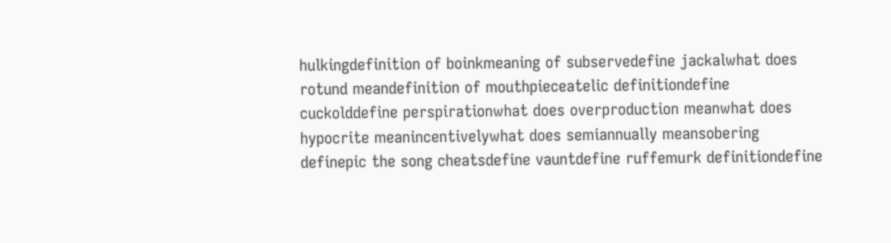hulkingdefinition of boinkmeaning of subservedefine jackalwhat does rotund meandefinition of mouthpieceatelic definitiondefine cuckolddefine perspirationwhat does overproduction meanwhat does hypocrite meanincentivelywhat does semiannually meansobering definepic the song cheatsdefine vauntdefine ruffemurk definitiondefine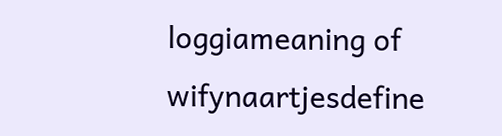loggiameaning of wifynaartjesdefine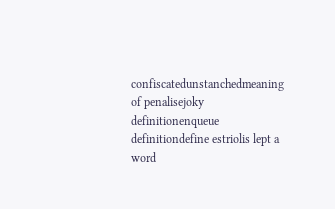confiscatedunstanchedmeaning of penalisejoky definitionenqueue definitiondefine estriolis lept a word